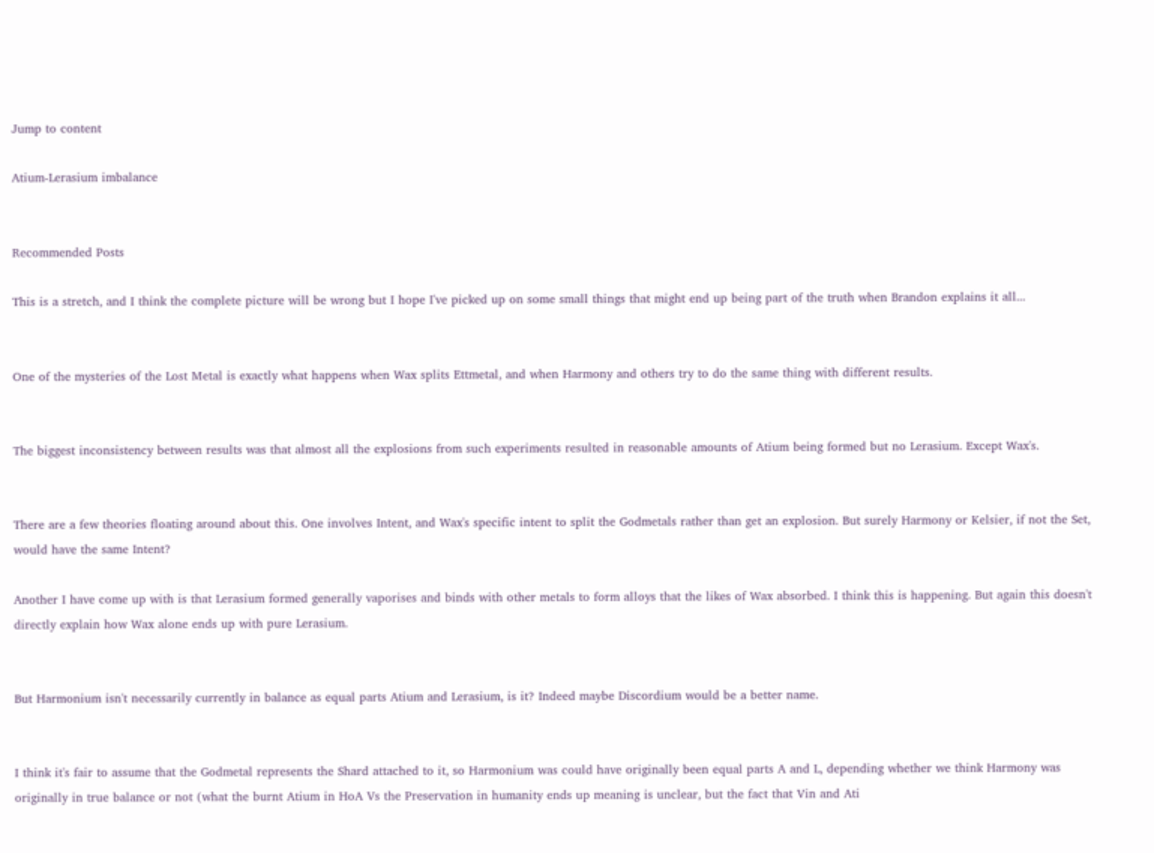Jump to content

Atium-Lerasium imbalance


Recommended Posts

This is a stretch, and I think the complete picture will be wrong but I hope I've picked up on some small things that might end up being part of the truth when Brandon explains it all...


One of the mysteries of the Lost Metal is exactly what happens when Wax splits Ettmetal, and when Harmony and others try to do the same thing with different results.


The biggest inconsistency between results was that almost all the explosions from such experiments resulted in reasonable amounts of Atium being formed but no Lerasium. Except Wax's.


There are a few theories floating around about this. One involves Intent, and Wax's specific intent to split the Godmetals rather than get an explosion. But surely Harmony or Kelsier, if not the Set, would have the same Intent?

Another I have come up with is that Lerasium formed generally vaporises and binds with other metals to form alloys that the likes of Wax absorbed. I think this is happening. But again this doesn't directly explain how Wax alone ends up with pure Lerasium.


But Harmonium isn't necessarily currently in balance as equal parts Atium and Lerasium, is it? Indeed maybe Discordium would be a better name.


I think it's fair to assume that the Godmetal represents the Shard attached to it, so Harmonium was could have originally been equal parts A and L, depending whether we think Harmony was originally in true balance or not (what the burnt Atium in HoA Vs the Preservation in humanity ends up meaning is unclear, but the fact that Vin and Ati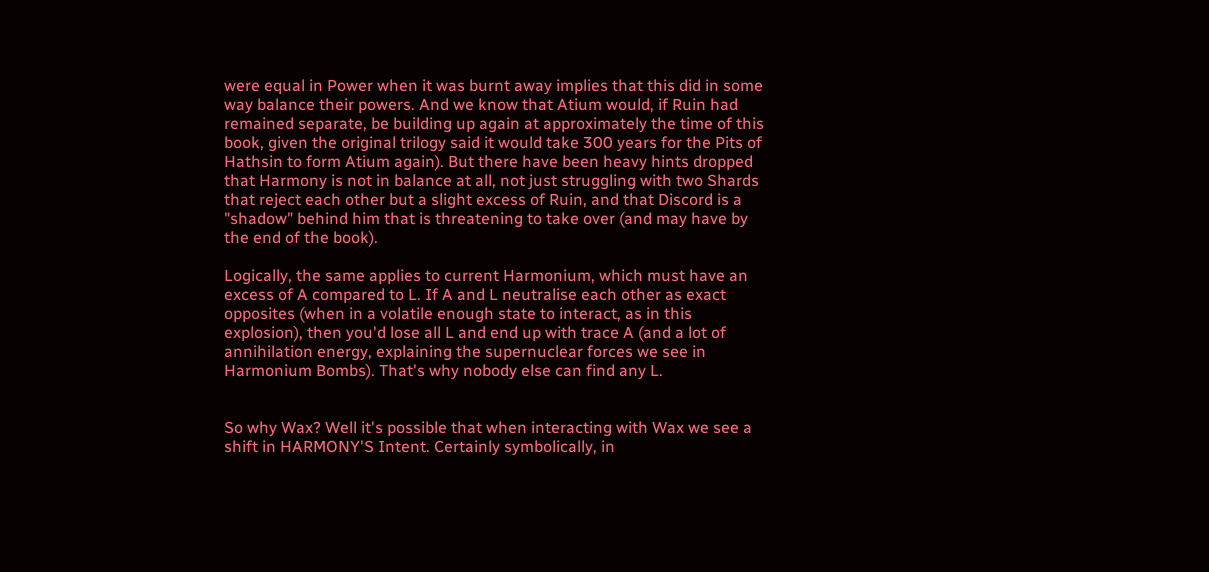were equal in Power when it was burnt away implies that this did in some way balance their powers. And we know that Atium would, if Ruin had remained separate, be building up again at approximately the time of this book, given the original trilogy said it would take 300 years for the Pits of Hathsin to form Atium again). But there have been heavy hints dropped that Harmony is not in balance at all, not just struggling with two Shards that reject each other but a slight excess of Ruin, and that Discord is a "shadow" behind him that is threatening to take over (and may have by the end of the book).

Logically, the same applies to current Harmonium, which must have an excess of A compared to L. If A and L neutralise each other as exact opposites (when in a volatile enough state to interact, as in this explosion), then you'd lose all L and end up with trace A (and a lot of annihilation energy, explaining the supernuclear forces we see in Harmonium Bombs). That's why nobody else can find any L.


So why Wax? Well it's possible that when interacting with Wax we see a shift in HARMONY'S Intent. Certainly symbolically, in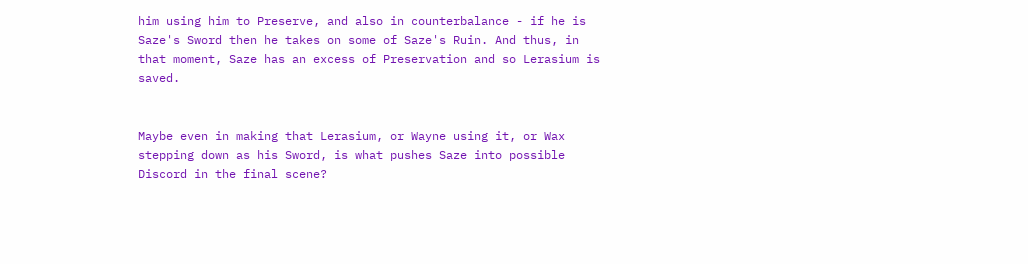him using him to Preserve, and also in counterbalance - if he is Saze's Sword then he takes on some of Saze's Ruin. And thus, in that moment, Saze has an excess of Preservation and so Lerasium is saved.


Maybe even in making that Lerasium, or Wayne using it, or Wax stepping down as his Sword, is what pushes Saze into possible Discord in the final scene?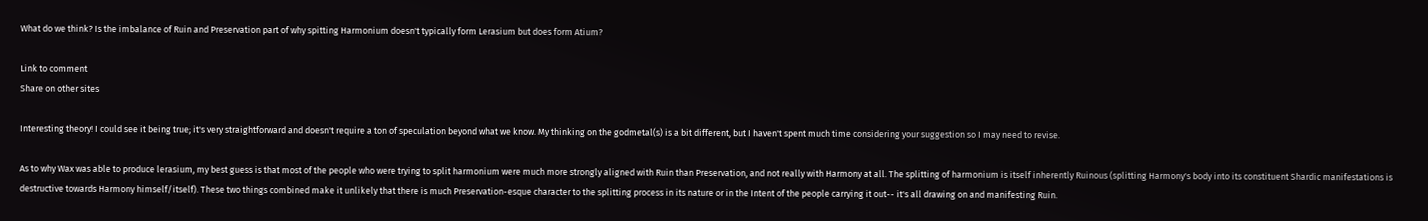What do we think? Is the imbalance of Ruin and Preservation part of why spitting Harmonium doesn't typically form Lerasium but does form Atium?

Link to comment
Share on other sites

Interesting theory! I could see it being true; it's very straightforward and doesn't require a ton of speculation beyond what we know. My thinking on the godmetal(s) is a bit different, but I haven't spent much time considering your suggestion so I may need to revise.

As to why Wax was able to produce lerasium, my best guess is that most of the people who were trying to split harmonium were much more strongly aligned with Ruin than Preservation, and not really with Harmony at all. The splitting of harmonium is itself inherently Ruinous (splitting Harmony's body into its constituent Shardic manifestations is destructive towards Harmony himself/itself). These two things combined make it unlikely that there is much Preservation-esque character to the splitting process in its nature or in the Intent of the people carrying it out-- it's all drawing on and manifesting Ruin.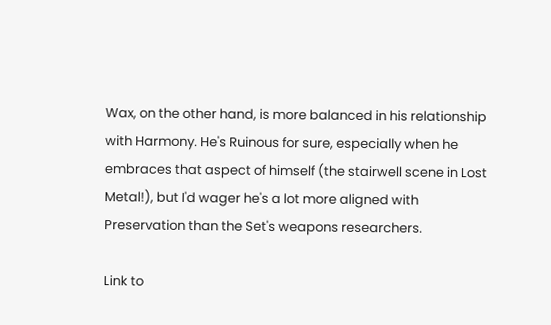Wax, on the other hand, is more balanced in his relationship with Harmony. He's Ruinous for sure, especially when he embraces that aspect of himself (the stairwell scene in Lost Metal!), but I'd wager he's a lot more aligned with Preservation than the Set's weapons researchers.

Link to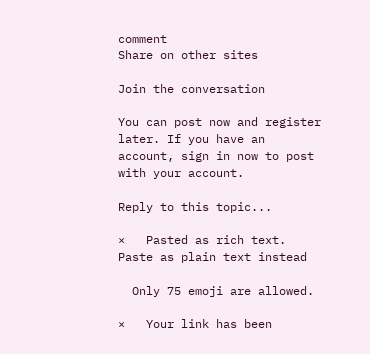comment
Share on other sites

Join the conversation

You can post now and register later. If you have an account, sign in now to post with your account.

Reply to this topic...

×   Pasted as rich text.   Paste as plain text instead

  Only 75 emoji are allowed.

×   Your link has been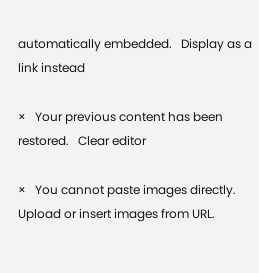automatically embedded.   Display as a link instead

×   Your previous content has been restored.   Clear editor

×   You cannot paste images directly. Upload or insert images from URL.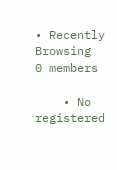• Recently Browsing   0 members

    • No registered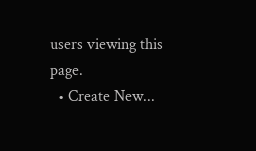users viewing this page.
  • Create New...